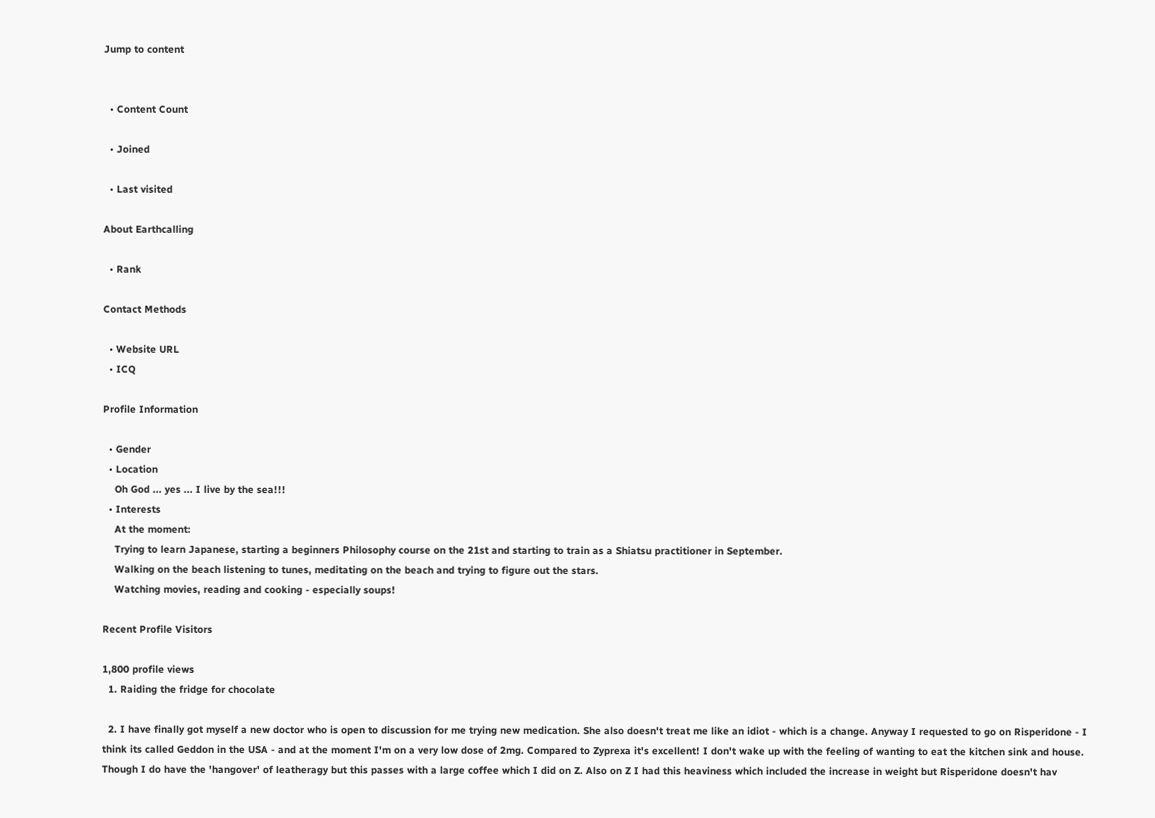Jump to content


  • Content Count

  • Joined

  • Last visited

About Earthcalling

  • Rank

Contact Methods

  • Website URL
  • ICQ

Profile Information

  • Gender
  • Location
    Oh God ... yes ... I live by the sea!!!
  • Interests
    At the moment:
    Trying to learn Japanese, starting a beginners Philosophy course on the 21st and starting to train as a Shiatsu practitioner in September.
    Walking on the beach listening to tunes, meditating on the beach and trying to figure out the stars.
    Watching movies, reading and cooking - especially soups!

Recent Profile Visitors

1,800 profile views
  1. Raiding the fridge for chocolate

  2. I have finally got myself a new doctor who is open to discussion for me trying new medication. She also doesn't treat me like an idiot - which is a change. Anyway I requested to go on Risperidone - I think its called Geddon in the USA - and at the moment I'm on a very low dose of 2mg. Compared to Zyprexa it's excellent! I don't wake up with the feeling of wanting to eat the kitchen sink and house. Though I do have the 'hangover' of leatheragy but this passes with a large coffee which I did on Z. Also on Z I had this heaviness which included the increase in weight but Risperidone doesn't hav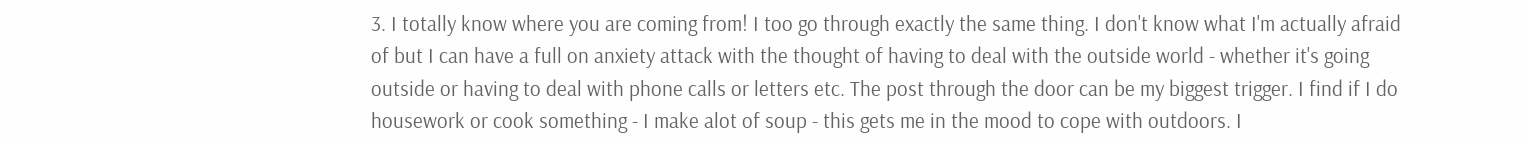3. I totally know where you are coming from! I too go through exactly the same thing. I don't know what I'm actually afraid of but I can have a full on anxiety attack with the thought of having to deal with the outside world - whether it's going outside or having to deal with phone calls or letters etc. The post through the door can be my biggest trigger. I find if I do housework or cook something - I make alot of soup - this gets me in the mood to cope with outdoors. I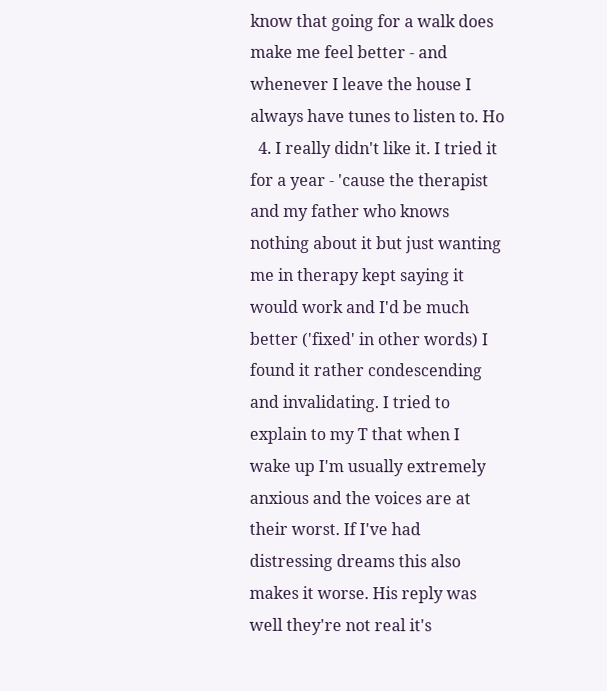know that going for a walk does make me feel better - and whenever I leave the house I always have tunes to listen to. Ho
  4. I really didn't like it. I tried it for a year - 'cause the therapist and my father who knows nothing about it but just wanting me in therapy kept saying it would work and I'd be much better ('fixed' in other words) I found it rather condescending and invalidating. I tried to explain to my T that when I wake up I'm usually extremely anxious and the voices are at their worst. If I've had distressing dreams this also makes it worse. His reply was well they're not real it's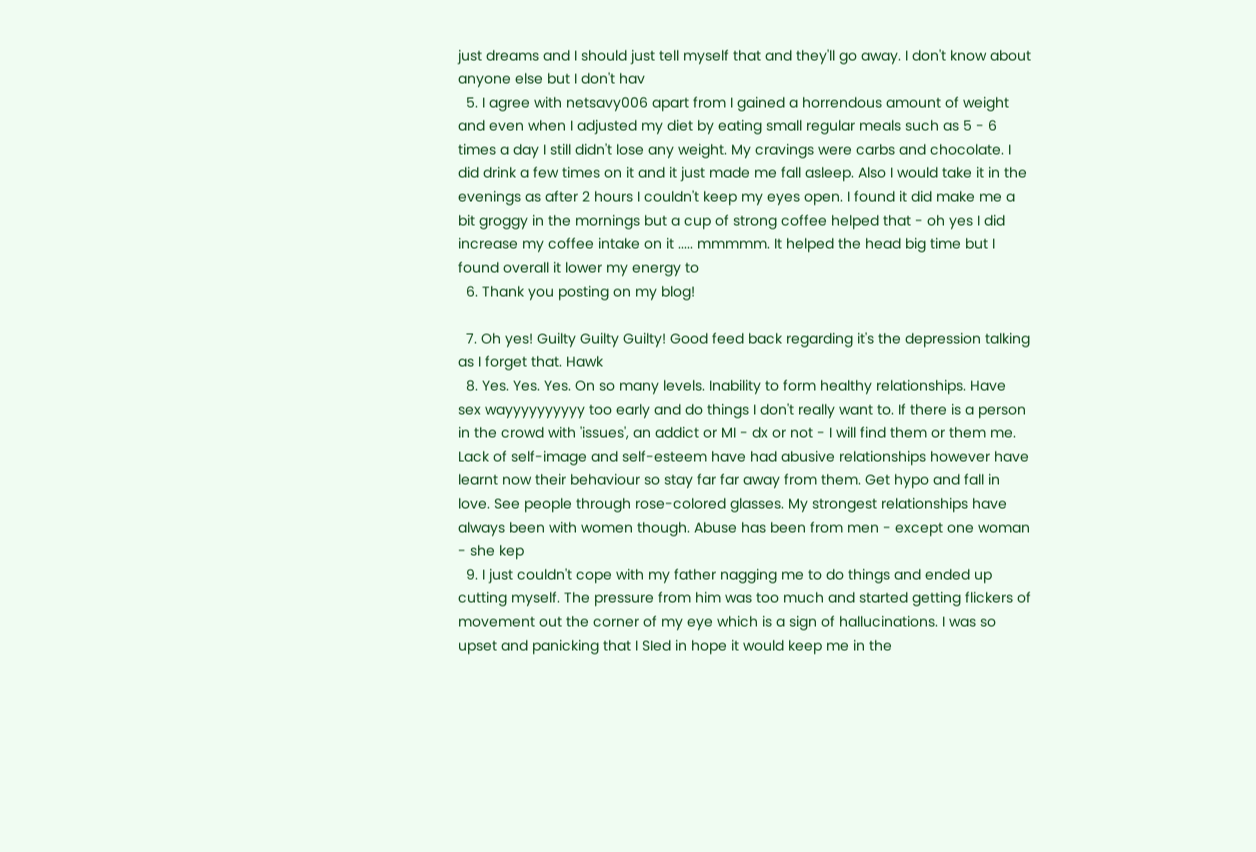just dreams and I should just tell myself that and they'll go away. I don't know about anyone else but I don't hav
  5. I agree with netsavy006 apart from I gained a horrendous amount of weight and even when I adjusted my diet by eating small regular meals such as 5 - 6 times a day I still didn't lose any weight. My cravings were carbs and chocolate. I did drink a few times on it and it just made me fall asleep. Also I would take it in the evenings as after 2 hours I couldn't keep my eyes open. I found it did make me a bit groggy in the mornings but a cup of strong coffee helped that - oh yes I did increase my coffee intake on it ..... mmmmm. It helped the head big time but I found overall it lower my energy to
  6. Thank you posting on my blog!

  7. Oh yes! Guilty Guilty Guilty! Good feed back regarding it's the depression talking as I forget that. Hawk
  8. Yes. Yes. Yes. On so many levels. Inability to form healthy relationships. Have sex wayyyyyyyyyy too early and do things I don't really want to. If there is a person in the crowd with 'issues', an addict or MI - dx or not - I will find them or them me. Lack of self-image and self-esteem have had abusive relationships however have learnt now their behaviour so stay far far away from them. Get hypo and fall in love. See people through rose-colored glasses. My strongest relationships have always been with women though. Abuse has been from men - except one woman - she kep
  9. I just couldn't cope with my father nagging me to do things and ended up cutting myself. The pressure from him was too much and started getting flickers of movement out the corner of my eye which is a sign of hallucinations. I was so upset and panicking that I SIed in hope it would keep me in the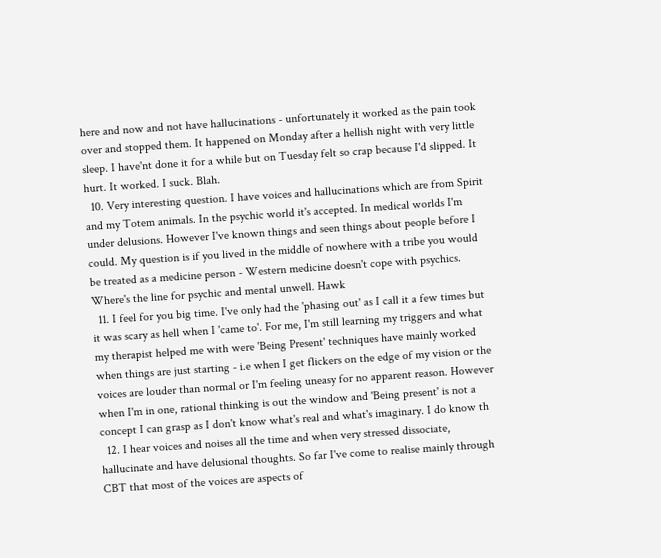here and now and not have hallucinations - unfortunately it worked as the pain took over and stopped them. It happened on Monday after a hellish night with very little sleep. I have'nt done it for a while but on Tuesday felt so crap because I'd slipped. It hurt. It worked. I suck. Blah.
  10. Very interesting question. I have voices and hallucinations which are from Spirit and my Totem animals. In the psychic world it's accepted. In medical worlds I'm under delusions. However I've known things and seen things about people before I could. My question is if you lived in the middle of nowhere with a tribe you would be treated as a medicine person - Western medicine doesn't cope with psychics. Where's the line for psychic and mental unwell. Hawk
  11. I feel for you big time. I've only had the 'phasing out' as I call it a few times but it was scary as hell when I 'came to'. For me, I'm still learning my triggers and what my therapist helped me with were 'Being Present' techniques have mainly worked when things are just starting - i.e when I get flickers on the edge of my vision or the voices are louder than normal or I'm feeling uneasy for no apparent reason. However when I'm in one, rational thinking is out the window and 'Being present' is not a concept I can grasp as I don't know what's real and what's imaginary. I do know th
  12. I hear voices and noises all the time and when very stressed dissociate, hallucinate and have delusional thoughts. So far I've come to realise mainly through CBT that most of the voices are aspects of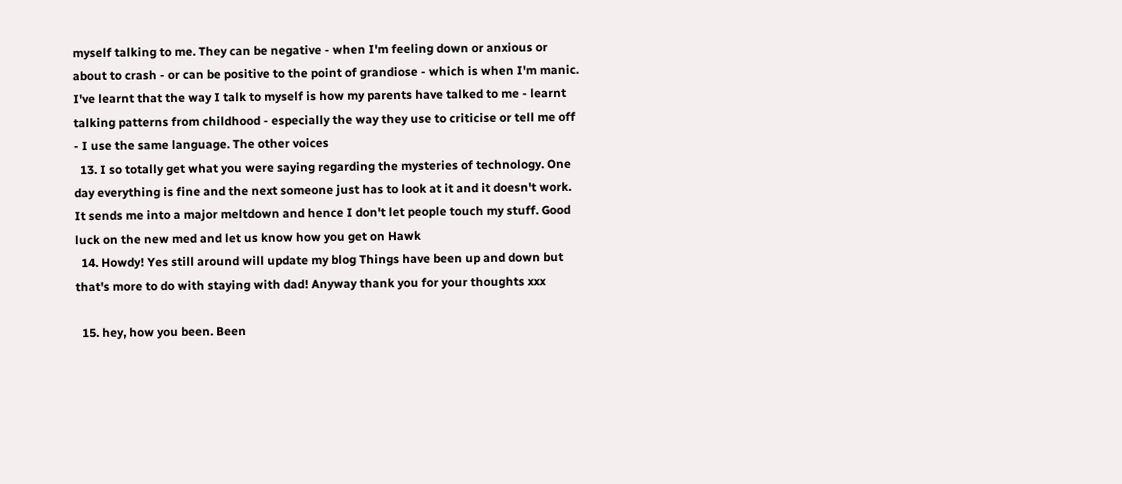myself talking to me. They can be negative - when I'm feeling down or anxious or about to crash - or can be positive to the point of grandiose - which is when I'm manic. I've learnt that the way I talk to myself is how my parents have talked to me - learnt talking patterns from childhood - especially the way they use to criticise or tell me off - I use the same language. The other voices
  13. I so totally get what you were saying regarding the mysteries of technology. One day everything is fine and the next someone just has to look at it and it doesn't work. It sends me into a major meltdown and hence I don't let people touch my stuff. Good luck on the new med and let us know how you get on Hawk
  14. Howdy! Yes still around will update my blog Things have been up and down but that's more to do with staying with dad! Anyway thank you for your thoughts xxx

  15. hey, how you been. Been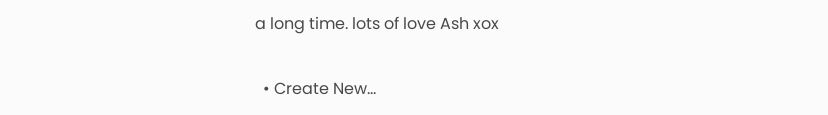a long time. lots of love Ash xox

  • Create New...